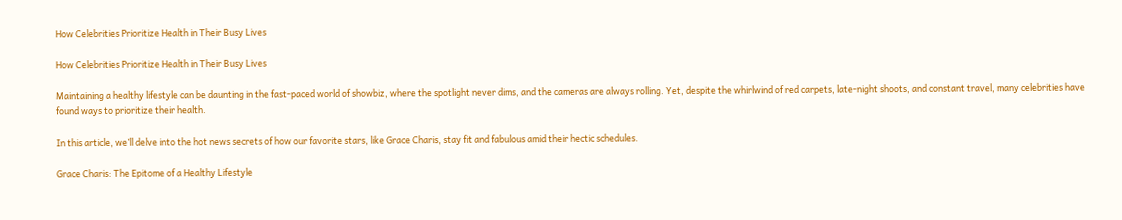How Celebrities Prioritize Health in Their Busy Lives

How Celebrities Prioritize Health in Their Busy Lives

Maintaining a healthy lifestyle can be daunting in the fast-paced world of showbiz, where the spotlight never dims, and the cameras are always rolling. Yet, despite the whirlwind of red carpets, late-night shoots, and constant travel, many celebrities have found ways to prioritize their health.

In this article, we’ll delve into the hot news secrets of how our favorite stars, like Grace Charis, stay fit and fabulous amid their hectic schedules.

Grace Charis: The Epitome of a Healthy Lifestyle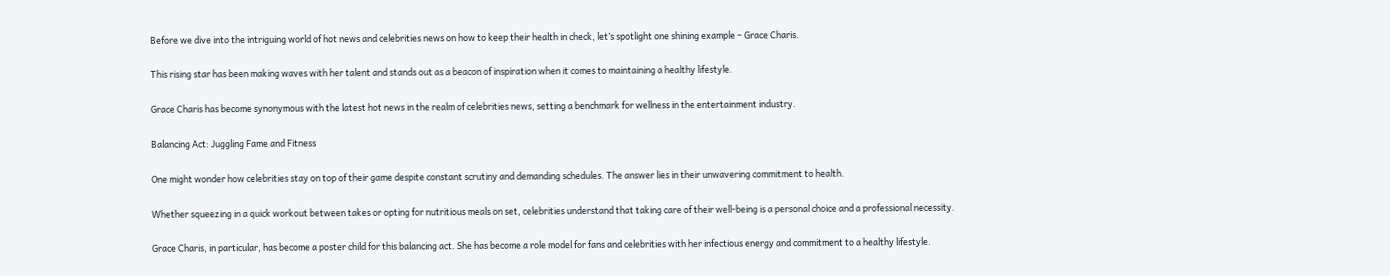Before we dive into the intriguing world of hot news and celebrities news on how to keep their health in check, let’s spotlight one shining example – Grace Charis.

This rising star has been making waves with her talent and stands out as a beacon of inspiration when it comes to maintaining a healthy lifestyle.

Grace Charis has become synonymous with the latest hot news in the realm of celebrities news, setting a benchmark for wellness in the entertainment industry.

Balancing Act: Juggling Fame and Fitness

One might wonder how celebrities stay on top of their game despite constant scrutiny and demanding schedules. The answer lies in their unwavering commitment to health.

Whether squeezing in a quick workout between takes or opting for nutritious meals on set, celebrities understand that taking care of their well-being is a personal choice and a professional necessity.

Grace Charis, in particular, has become a poster child for this balancing act. She has become a role model for fans and celebrities with her infectious energy and commitment to a healthy lifestyle.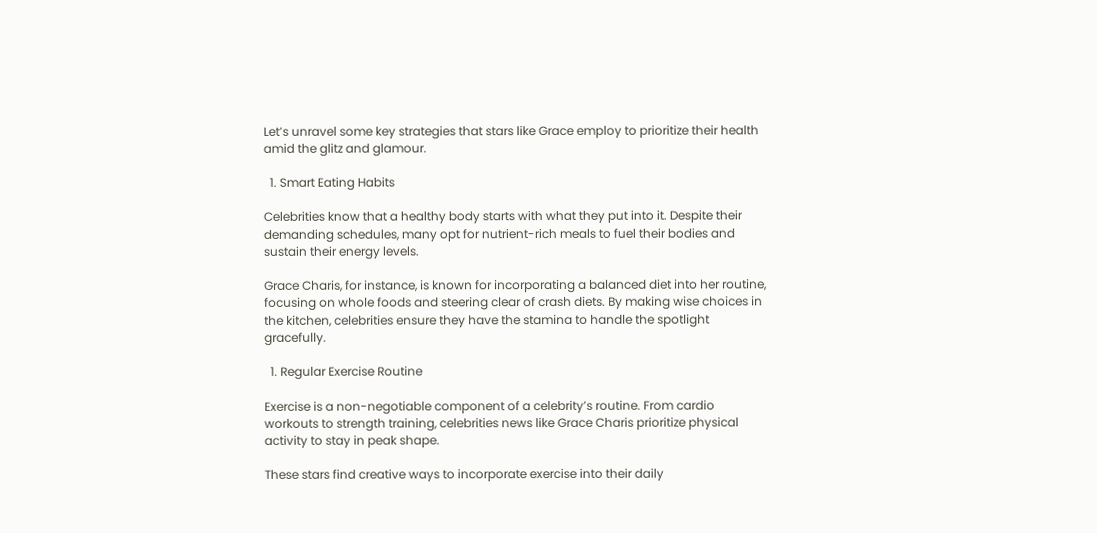Let’s unravel some key strategies that stars like Grace employ to prioritize their health amid the glitz and glamour.

  1. Smart Eating Habits

Celebrities know that a healthy body starts with what they put into it. Despite their demanding schedules, many opt for nutrient-rich meals to fuel their bodies and sustain their energy levels.

Grace Charis, for instance, is known for incorporating a balanced diet into her routine, focusing on whole foods and steering clear of crash diets. By making wise choices in the kitchen, celebrities ensure they have the stamina to handle the spotlight gracefully.

  1. Regular Exercise Routine

Exercise is a non-negotiable component of a celebrity’s routine. From cardio workouts to strength training, celebrities news like Grace Charis prioritize physical activity to stay in peak shape.

These stars find creative ways to incorporate exercise into their daily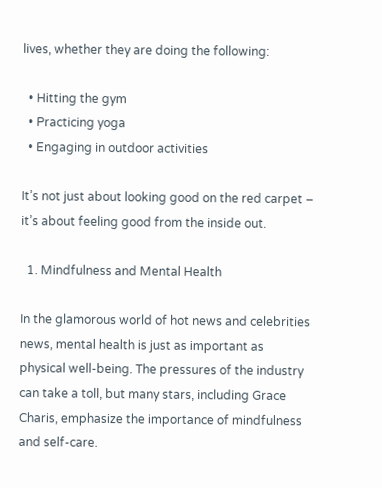lives, whether they are doing the following:

  • Hitting the gym
  • Practicing yoga
  • Engaging in outdoor activities

It’s not just about looking good on the red carpet – it’s about feeling good from the inside out.

  1. Mindfulness and Mental Health

In the glamorous world of hot news and celebrities news, mental health is just as important as physical well-being. The pressures of the industry can take a toll, but many stars, including Grace Charis, emphasize the importance of mindfulness and self-care.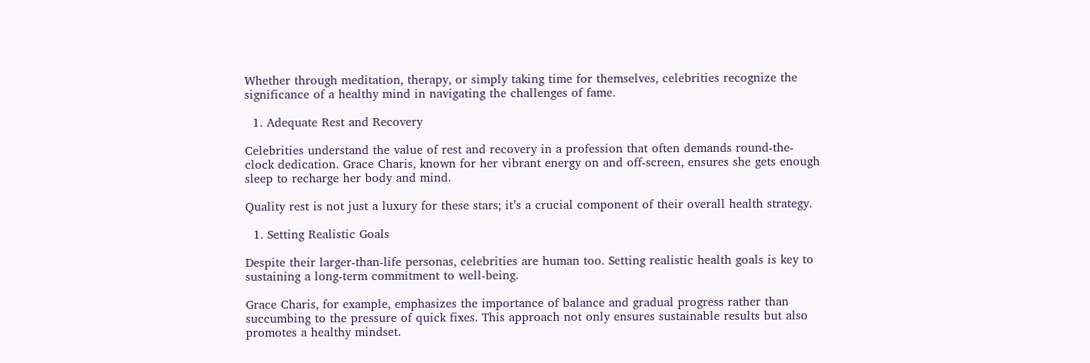Whether through meditation, therapy, or simply taking time for themselves, celebrities recognize the significance of a healthy mind in navigating the challenges of fame.

  1. Adequate Rest and Recovery

Celebrities understand the value of rest and recovery in a profession that often demands round-the-clock dedication. Grace Charis, known for her vibrant energy on and off-screen, ensures she gets enough sleep to recharge her body and mind.

Quality rest is not just a luxury for these stars; it’s a crucial component of their overall health strategy.

  1. Setting Realistic Goals

Despite their larger-than-life personas, celebrities are human too. Setting realistic health goals is key to sustaining a long-term commitment to well-being.

Grace Charis, for example, emphasizes the importance of balance and gradual progress rather than succumbing to the pressure of quick fixes. This approach not only ensures sustainable results but also promotes a healthy mindset.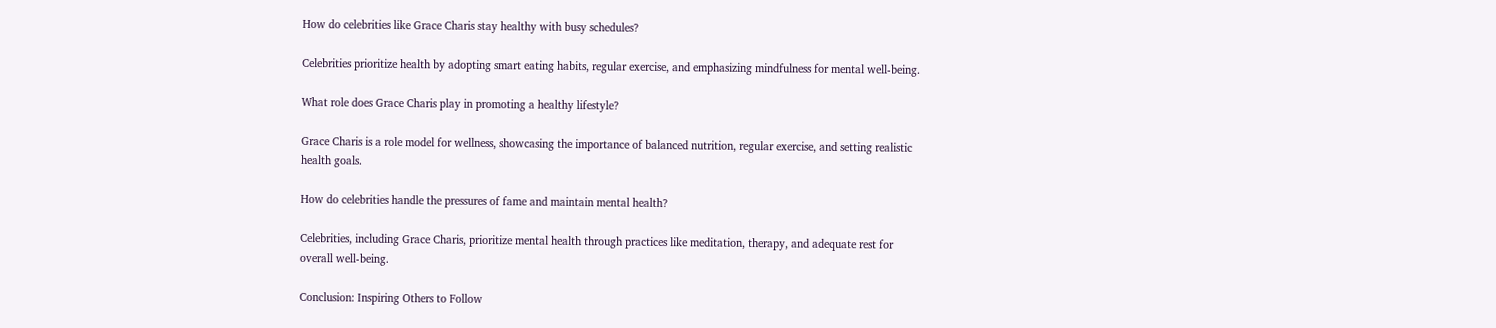How do celebrities like Grace Charis stay healthy with busy schedules?

Celebrities prioritize health by adopting smart eating habits, regular exercise, and emphasizing mindfulness for mental well-being.

What role does Grace Charis play in promoting a healthy lifestyle?

Grace Charis is a role model for wellness, showcasing the importance of balanced nutrition, regular exercise, and setting realistic health goals.

How do celebrities handle the pressures of fame and maintain mental health?

Celebrities, including Grace Charis, prioritize mental health through practices like meditation, therapy, and adequate rest for overall well-being.

Conclusion: Inspiring Others to Follow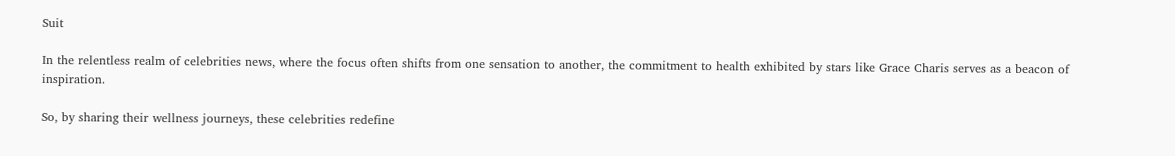Suit

In the relentless realm of celebrities news, where the focus often shifts from one sensation to another, the commitment to health exhibited by stars like Grace Charis serves as a beacon of inspiration.

So, by sharing their wellness journeys, these celebrities redefine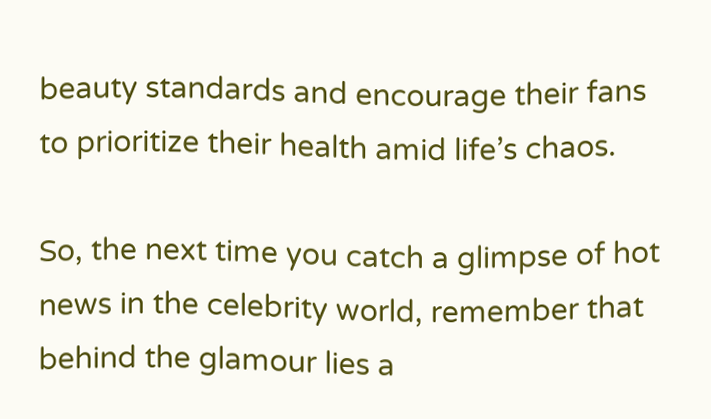beauty standards and encourage their fans to prioritize their health amid life’s chaos.

So, the next time you catch a glimpse of hot news in the celebrity world, remember that behind the glamour lies a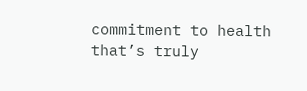commitment to health that’s truly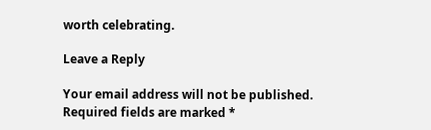worth celebrating.

Leave a Reply

Your email address will not be published. Required fields are marked *